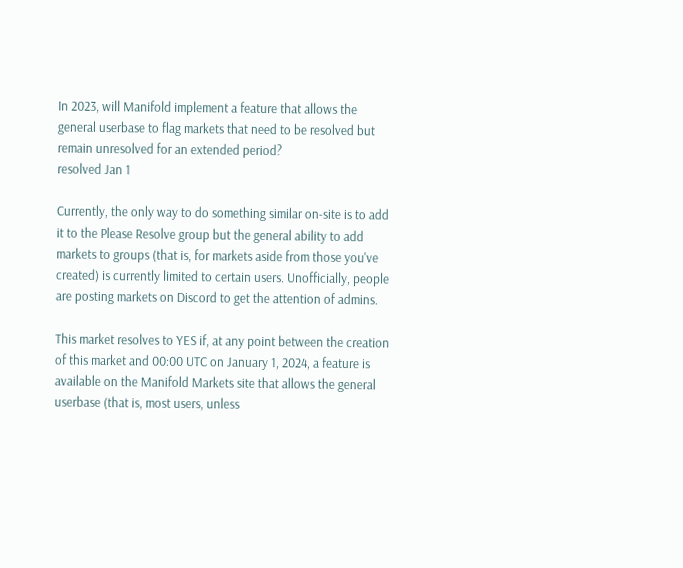In 2023, will Manifold implement a feature that allows the general userbase to flag markets that need to be resolved but remain unresolved for an extended period?
resolved Jan 1

Currently, the only way to do something similar on-site is to add it to the Please Resolve group but the general ability to add markets to groups (that is, for markets aside from those you've created) is currently limited to certain users. Unofficially, people are posting markets on Discord to get the attention of admins.

This market resolves to YES if, at any point between the creation of this market and 00:00 UTC on January 1, 2024, a feature is available on the Manifold Markets site that allows the general userbase (that is, most users, unless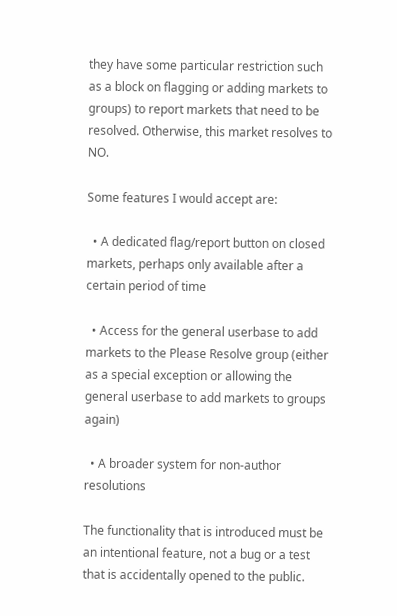they have some particular restriction such as a block on flagging or adding markets to groups) to report markets that need to be resolved. Otherwise, this market resolves to NO.

Some features I would accept are:

  • A dedicated flag/report button on closed markets, perhaps only available after a certain period of time

  • Access for the general userbase to add markets to the Please Resolve group (either as a special exception or allowing the general userbase to add markets to groups again)

  • A broader system for non-author resolutions

The functionality that is introduced must be an intentional feature, not a bug or a test that is accidentally opened to the public.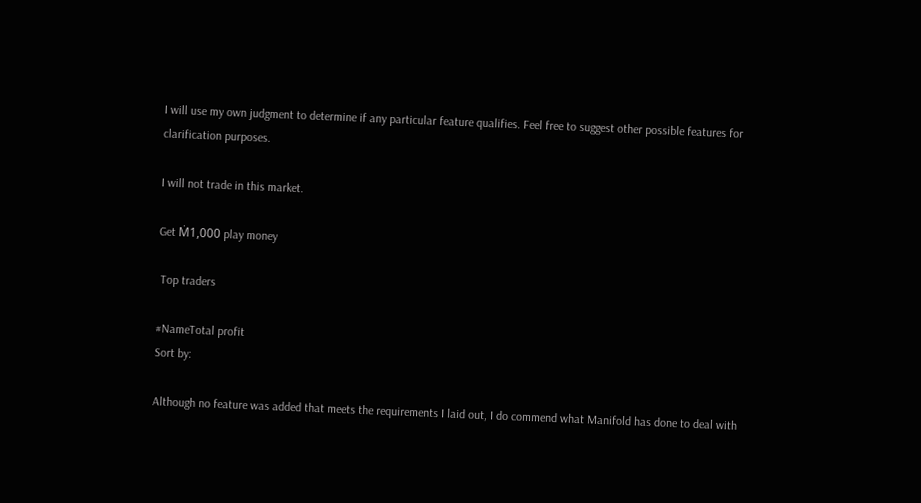I will use my own judgment to determine if any particular feature qualifies. Feel free to suggest other possible features for clarification purposes.

I will not trade in this market.

Get Ṁ1,000 play money

 Top traders

#NameTotal profit
Sort by:

Although no feature was added that meets the requirements I laid out, I do commend what Manifold has done to deal with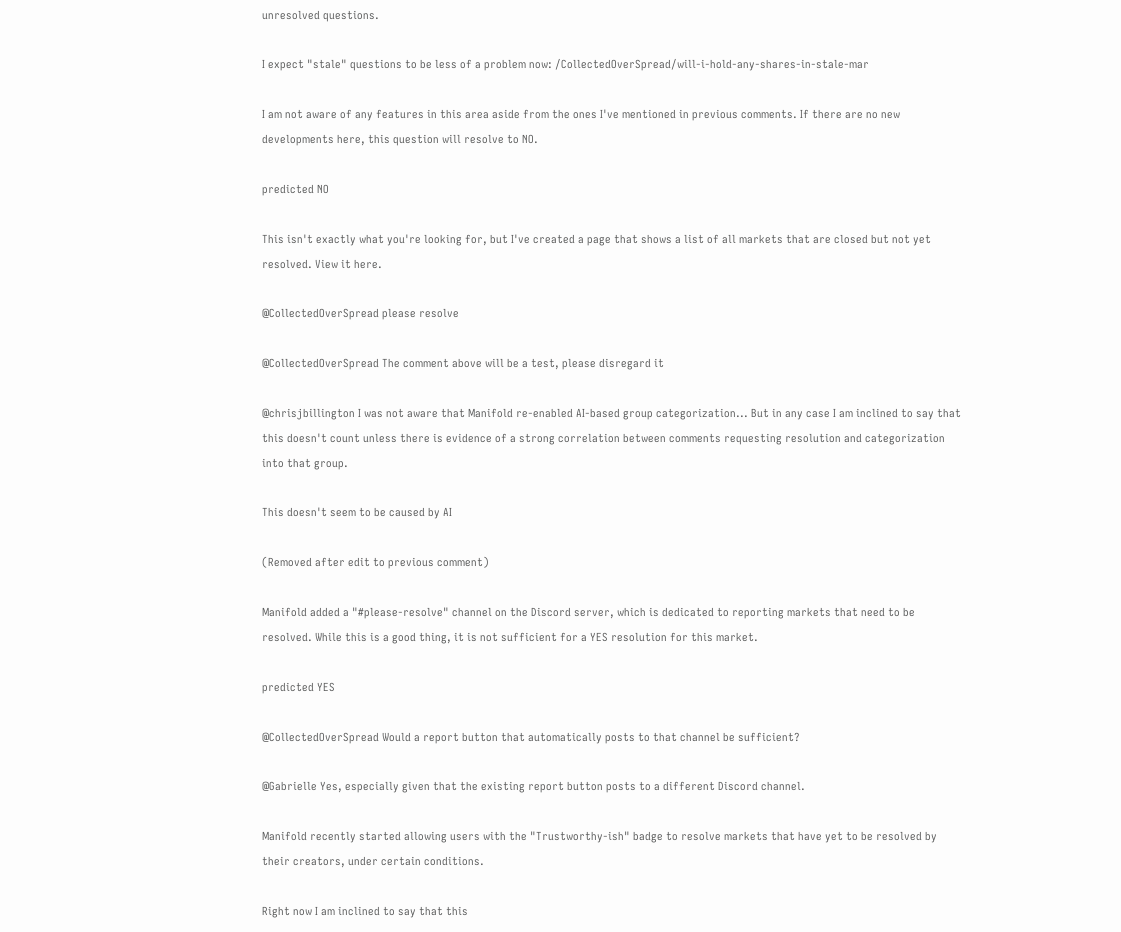unresolved questions.

I expect "stale" questions to be less of a problem now: /CollectedOverSpread/will-i-hold-any-shares-in-stale-mar

I am not aware of any features in this area aside from the ones I've mentioned in previous comments. If there are no new developments here, this question will resolve to NO.

predicted NO

This isn't exactly what you're looking for, but I've created a page that shows a list of all markets that are closed but not yet resolved. View it here.

@CollectedOverSpread please resolve

@CollectedOverSpread The comment above will be a test, please disregard it

@chrisjbillington I was not aware that Manifold re-enabled AI-based group categorization... But in any case I am inclined to say that this doesn't count unless there is evidence of a strong correlation between comments requesting resolution and categorization into that group.

This doesn't seem to be caused by AI

(Removed after edit to previous comment)

Manifold added a "#please-resolve" channel on the Discord server, which is dedicated to reporting markets that need to be resolved. While this is a good thing, it is not sufficient for a YES resolution for this market.

predicted YES

@CollectedOverSpread Would a report button that automatically posts to that channel be sufficient?

@Gabrielle Yes, especially given that the existing report button posts to a different Discord channel.

Manifold recently started allowing users with the "Trustworthy-ish" badge to resolve markets that have yet to be resolved by their creators, under certain conditions.

Right now I am inclined to say that this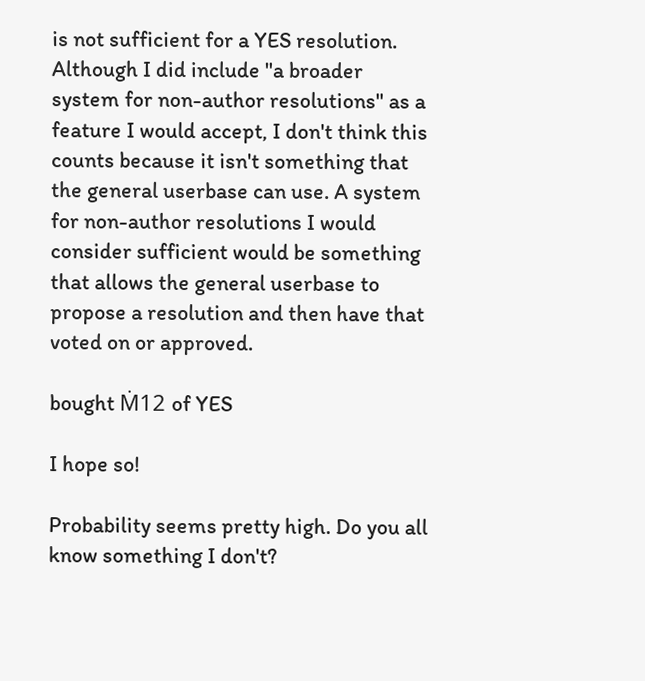is not sufficient for a YES resolution. Although I did include "a broader system for non-author resolutions" as a feature I would accept, I don't think this counts because it isn't something that the general userbase can use. A system for non-author resolutions I would consider sufficient would be something that allows the general userbase to propose a resolution and then have that voted on or approved.

bought Ṁ12 of YES

I hope so!

Probability seems pretty high. Do you all know something I don't?